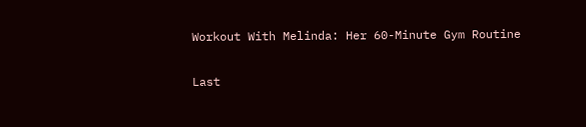Workout With Melinda: Her 60-Minute Gym Routine

Last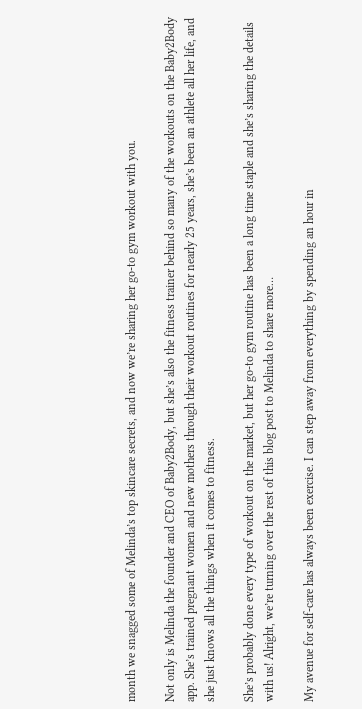month we snagged some of Melinda’s top skincare secrets, and now we’re sharing her go-to gym workout with you.

Not only is Melinda the founder and CEO of Baby2Body, but she’s also the fitness trainer behind so many of the workouts on the Baby2Body app. She’s trained pregnant women and new mothers through their workout routines for nearly 25 years, she’s been an athlete all her life, and she just knows all the things when it comes to fitness.

She’s probably done every type of workout on the market, but her go-to gym routine has been a long time staple and she’s sharing the details with us! Alright, we’re turning over the rest of this blog post to Melinda to share more…

My avenue for self-care has always been exercise. I can step away from everything by spending an hour in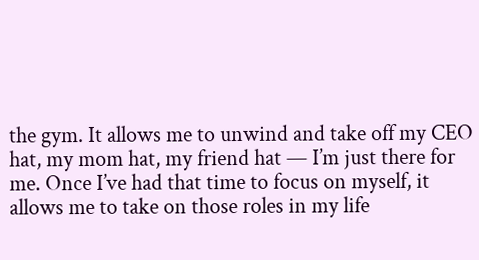the gym. It allows me to unwind and take off my CEO hat, my mom hat, my friend hat — I’m just there for me. Once I’ve had that time to focus on myself, it allows me to take on those roles in my life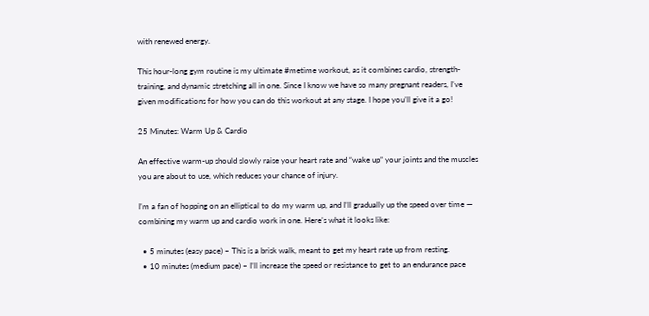with renewed energy.

This hour-long gym routine is my ultimate #metime workout, as it combines cardio, strength-training, and dynamic stretching all in one. Since I know we have so many pregnant readers, I’ve given modifications for how you can do this workout at any stage. I hope you’ll give it a go!

25 Minutes: Warm Up & Cardio

An effective warm-up should slowly raise your heart rate and “wake up” your joints and the muscles you are about to use, which reduces your chance of injury.

I’m a fan of hopping on an elliptical to do my warm up, and I’ll gradually up the speed over time — combining my warm up and cardio work in one. Here’s what it looks like:

  • 5 minutes (easy pace) – This is a brisk walk, meant to get my heart rate up from resting.
  • 10 minutes (medium pace) – I’ll increase the speed or resistance to get to an endurance pace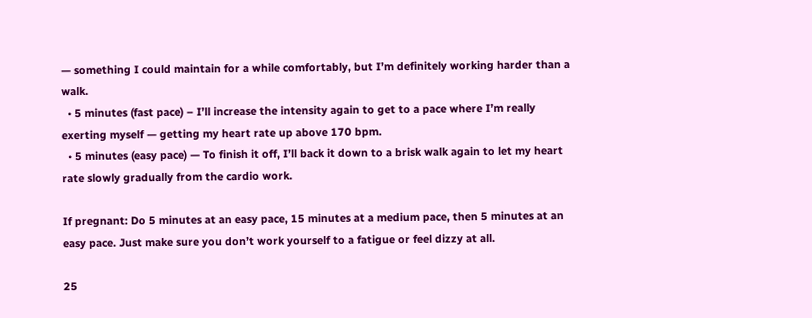— something I could maintain for a while comfortably, but I’m definitely working harder than a walk.
  • 5 minutes (fast pace) – I’ll increase the intensity again to get to a pace where I’m really exerting myself — getting my heart rate up above 170 bpm.
  • 5 minutes (easy pace) — To finish it off, I’ll back it down to a brisk walk again to let my heart rate slowly gradually from the cardio work.

If pregnant: Do 5 minutes at an easy pace, 15 minutes at a medium pace, then 5 minutes at an easy pace. Just make sure you don’t work yourself to a fatigue or feel dizzy at all.

25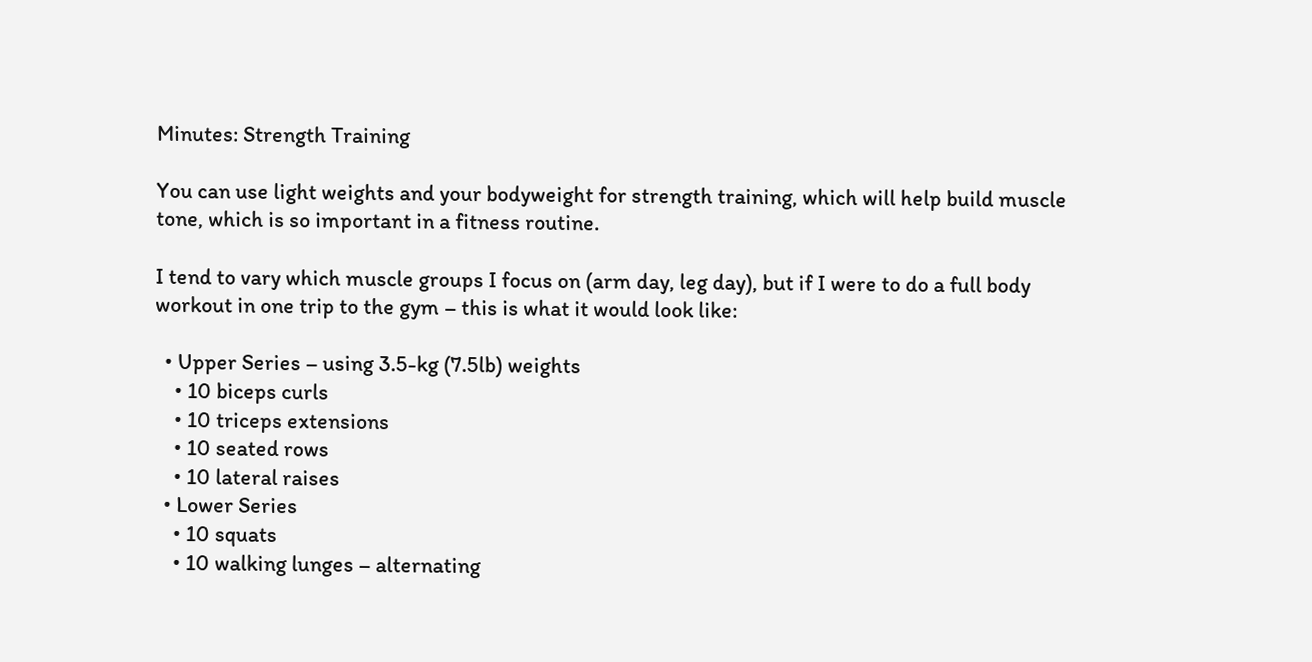Minutes: Strength Training

You can use light weights and your bodyweight for strength training, which will help build muscle tone, which is so important in a fitness routine.

I tend to vary which muscle groups I focus on (arm day, leg day), but if I were to do a full body workout in one trip to the gym – this is what it would look like:

  • Upper Series – using 3.5-kg (7.5lb) weights
    • 10 biceps curls
    • 10 triceps extensions
    • 10 seated rows
    • 10 lateral raises
  • Lower Series
    • 10 squats
    • 10 walking lunges – alternating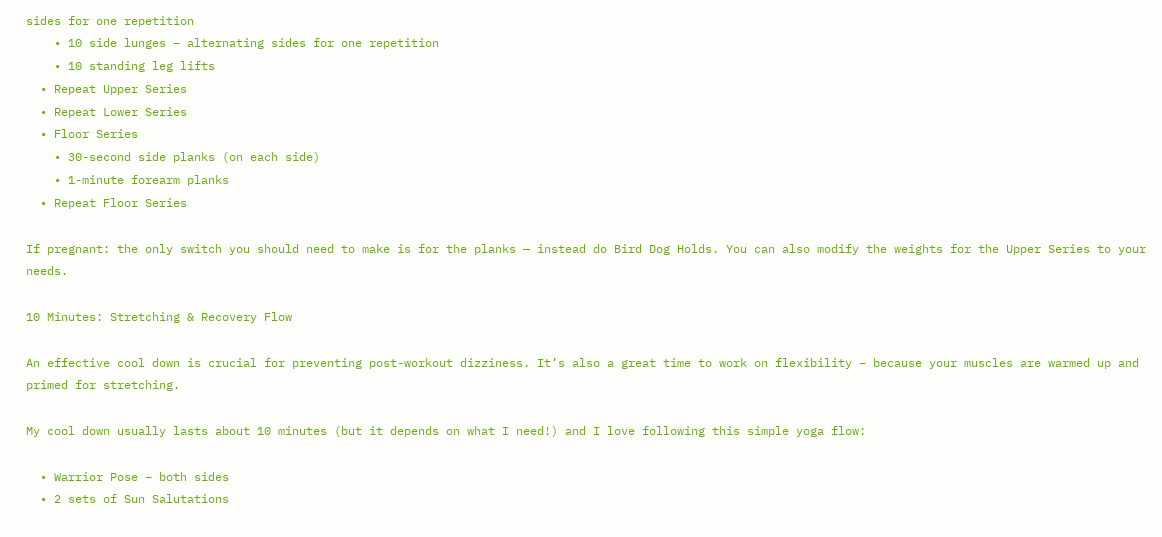sides for one repetition
    • 10 side lunges – alternating sides for one repetition
    • 10 standing leg lifts
  • Repeat Upper Series
  • Repeat Lower Series
  • Floor Series
    • 30-second side planks (on each side)
    • 1-minute forearm planks
  • Repeat Floor Series

If pregnant: the only switch you should need to make is for the planks — instead do Bird Dog Holds. You can also modify the weights for the Upper Series to your needs.

10 Minutes: Stretching & Recovery Flow

An effective cool down is crucial for preventing post-workout dizziness. It’s also a great time to work on flexibility – because your muscles are warmed up and primed for stretching.

My cool down usually lasts about 10 minutes (but it depends on what I need!) and I love following this simple yoga flow:

  • Warrior Pose – both sides
  • 2 sets of Sun Salutations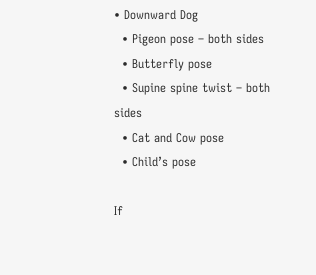• Downward Dog
  • Pigeon pose – both sides
  • Butterfly pose
  • Supine spine twist – both sides
  • Cat and Cow pose
  • Child’s pose

If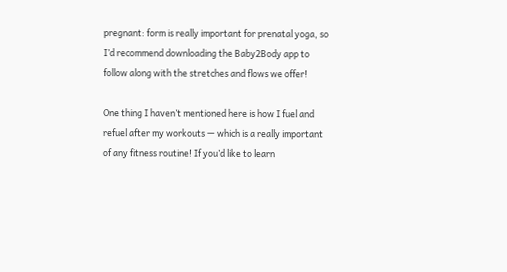pregnant: form is really important for prenatal yoga, so I’d recommend downloading the Baby2Body app to follow along with the stretches and flows we offer!

One thing I haven’t mentioned here is how I fuel and refuel after my workouts — which is a really important of any fitness routine! If you’d like to learn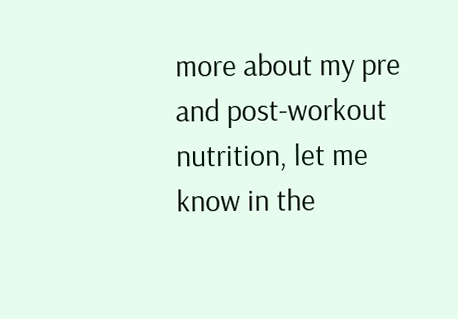more about my pre and post-workout nutrition, let me know in the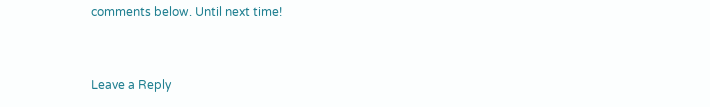comments below. Until next time!


Leave a Reply